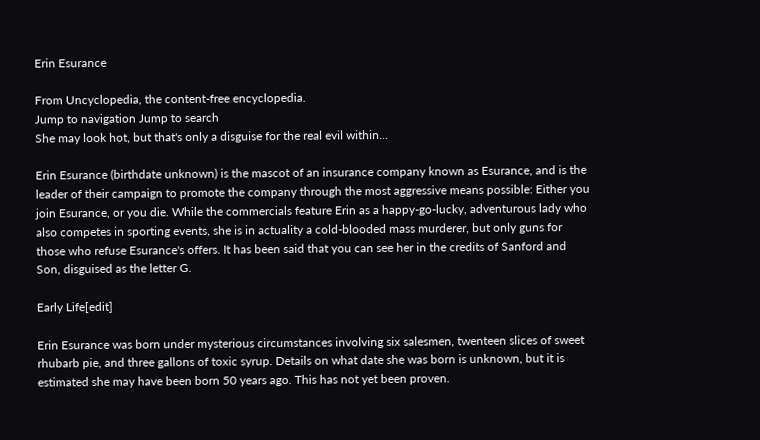Erin Esurance

From Uncyclopedia, the content-free encyclopedia.
Jump to navigation Jump to search
She may look hot, but that's only a disguise for the real evil within...

Erin Esurance (birthdate unknown) is the mascot of an insurance company known as Esurance, and is the leader of their campaign to promote the company through the most aggressive means possible: Either you join Esurance, or you die. While the commercials feature Erin as a happy-go-lucky, adventurous lady who also competes in sporting events, she is in actuality a cold-blooded mass murderer, but only guns for those who refuse Esurance's offers. It has been said that you can see her in the credits of Sanford and Son, disguised as the letter G.

Early Life[edit]

Erin Esurance was born under mysterious circumstances involving six salesmen, twenteen slices of sweet rhubarb pie, and three gallons of toxic syrup. Details on what date she was born is unknown, but it is estimated she may have been born 50 years ago. This has not yet been proven.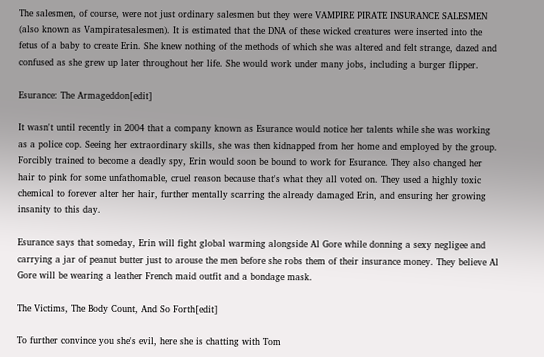The salesmen, of course, were not just ordinary salesmen but they were VAMPIRE PIRATE INSURANCE SALESMEN (also known as Vampiratesalesmen). It is estimated that the DNA of these wicked creatures were inserted into the fetus of a baby to create Erin. She knew nothing of the methods of which she was altered and felt strange, dazed and confused as she grew up later throughout her life. She would work under many jobs, including a burger flipper.

Esurance: The Armageddon[edit]

It wasn't until recently in 2004 that a company known as Esurance would notice her talents while she was working as a police cop. Seeing her extraordinary skills, she was then kidnapped from her home and employed by the group. Forcibly trained to become a deadly spy, Erin would soon be bound to work for Esurance. They also changed her hair to pink for some unfathomable, cruel reason because that's what they all voted on. They used a highly toxic chemical to forever alter her hair, further mentally scarring the already damaged Erin, and ensuring her growing insanity to this day.

Esurance says that someday, Erin will fight global warming alongside Al Gore while donning a sexy negligee and carrying a jar of peanut butter just to arouse the men before she robs them of their insurance money. They believe Al Gore will be wearing a leather French maid outfit and a bondage mask.

The Victims, The Body Count, And So Forth[edit]

To further convince you she's evil, here she is chatting with Tom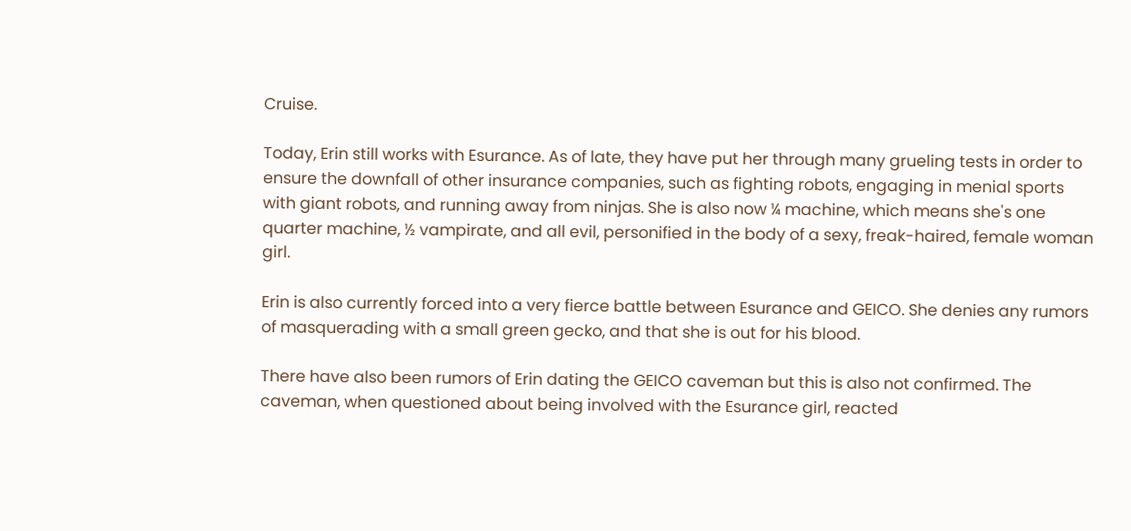Cruise.

Today, Erin still works with Esurance. As of late, they have put her through many grueling tests in order to ensure the downfall of other insurance companies, such as fighting robots, engaging in menial sports with giant robots, and running away from ninjas. She is also now ¼ machine, which means she's one quarter machine, ½ vampirate, and all evil, personified in the body of a sexy, freak-haired, female woman girl.

Erin is also currently forced into a very fierce battle between Esurance and GEICO. She denies any rumors of masquerading with a small green gecko, and that she is out for his blood.

There have also been rumors of Erin dating the GEICO caveman but this is also not confirmed. The caveman, when questioned about being involved with the Esurance girl, reacted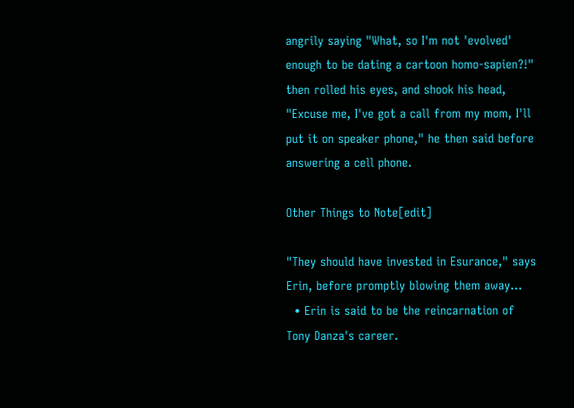angrily saying "What, so I'm not 'evolved' enough to be dating a cartoon homo-sapien?!" then rolled his eyes, and shook his head, "Excuse me, I've got a call from my mom, I'll put it on speaker phone," he then said before answering a cell phone.

Other Things to Note[edit]

"They should have invested in Esurance," says Erin, before promptly blowing them away...
  • Erin is said to be the reincarnation of Tony Danza's career.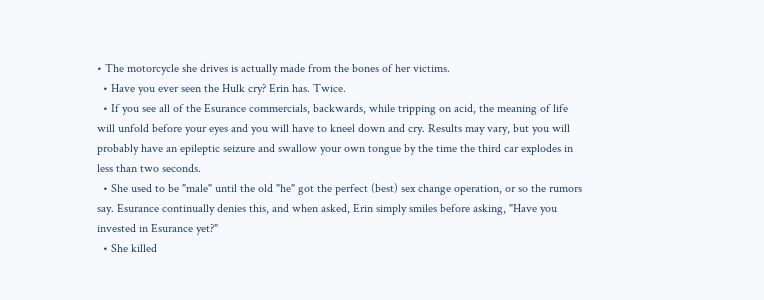• The motorcycle she drives is actually made from the bones of her victims.
  • Have you ever seen the Hulk cry? Erin has. Twice.
  • If you see all of the Esurance commercials, backwards, while tripping on acid, the meaning of life will unfold before your eyes and you will have to kneel down and cry. Results may vary, but you will probably have an epileptic seizure and swallow your own tongue by the time the third car explodes in less than two seconds.
  • She used to be "male" until the old "he" got the perfect (best) sex change operation, or so the rumors say. Esurance continually denies this, and when asked, Erin simply smiles before asking, "Have you invested in Esurance yet?"
  • She killed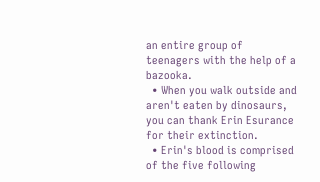an entire group of teenagers with the help of a bazooka.
  • When you walk outside and aren't eaten by dinosaurs, you can thank Erin Esurance for their extinction.
  • Erin's blood is comprised of the five following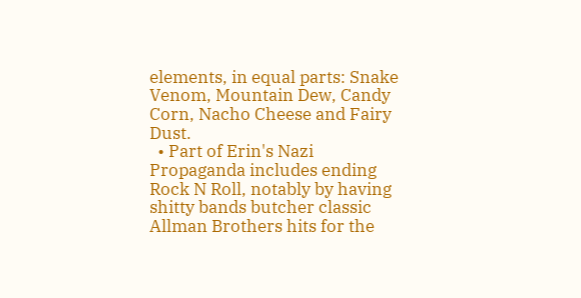elements, in equal parts: Snake Venom, Mountain Dew, Candy Corn, Nacho Cheese and Fairy Dust.
  • Part of Erin's Nazi Propaganda includes ending Rock N Roll, notably by having shitty bands butcher classic Allman Brothers hits for the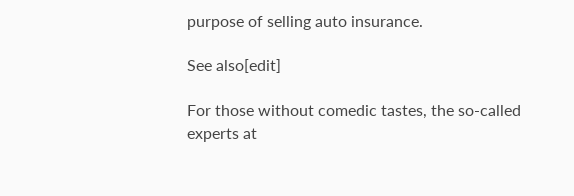purpose of selling auto insurance.

See also[edit]

For those without comedic tastes, the so-called experts at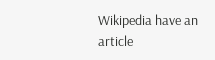Wikipedia have an article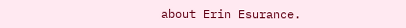about Erin Esurance.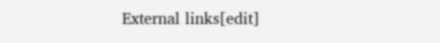External links[edit]